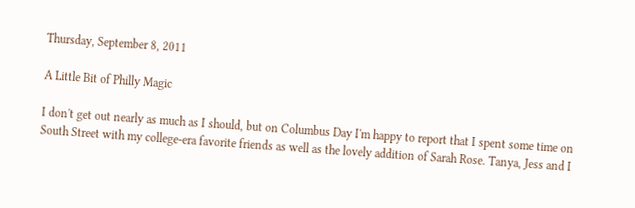Thursday, September 8, 2011

A Little Bit of Philly Magic

I don't get out nearly as much as I should, but on Columbus Day I'm happy to report that I spent some time on South Street with my college-era favorite friends as well as the lovely addition of Sarah Rose. Tanya, Jess and I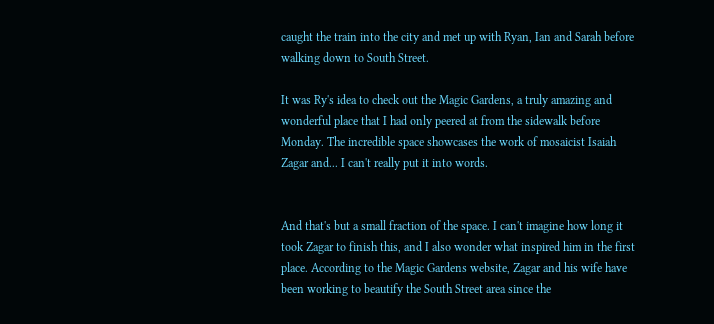caught the train into the city and met up with Ryan, Ian and Sarah before walking down to South Street.

It was Ry's idea to check out the Magic Gardens, a truly amazing and wonderful place that I had only peered at from the sidewalk before Monday. The incredible space showcases the work of mosaicist Isaiah Zagar and... I can't really put it into words.


And that's but a small fraction of the space. I can't imagine how long it took Zagar to finish this, and I also wonder what inspired him in the first place. According to the Magic Gardens website, Zagar and his wife have been working to beautify the South Street area since the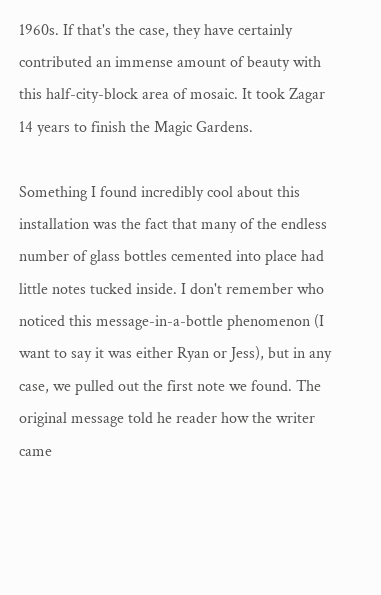1960s. If that's the case, they have certainly contributed an immense amount of beauty with this half-city-block area of mosaic. It took Zagar 14 years to finish the Magic Gardens.

Something I found incredibly cool about this installation was the fact that many of the endless number of glass bottles cemented into place had little notes tucked inside. I don't remember who noticed this message-in-a-bottle phenomenon (I want to say it was either Ryan or Jess), but in any case, we pulled out the first note we found. The original message told he reader how the writer came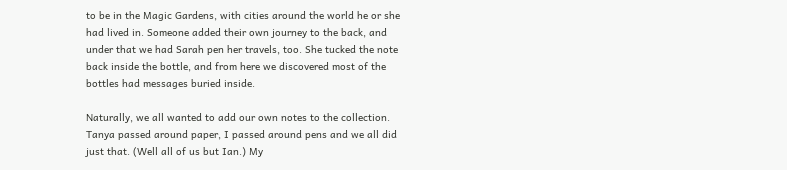to be in the Magic Gardens, with cities around the world he or she had lived in. Someone added their own journey to the back, and under that we had Sarah pen her travels, too. She tucked the note back inside the bottle, and from here we discovered most of the bottles had messages buried inside.

Naturally, we all wanted to add our own notes to the collection. Tanya passed around paper, I passed around pens and we all did just that. (Well all of us but Ian.) My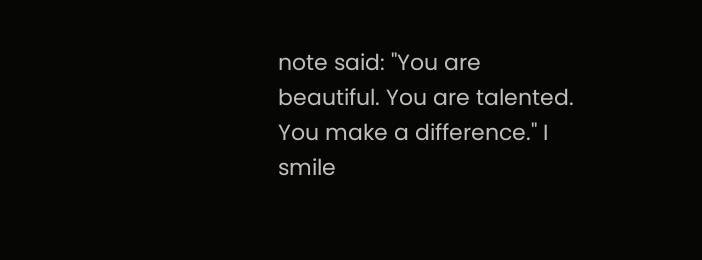note said: "You are beautiful. You are talented. You make a difference." I smile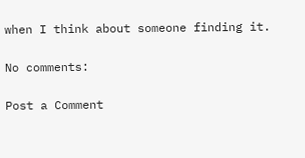when I think about someone finding it.

No comments:

Post a Comment